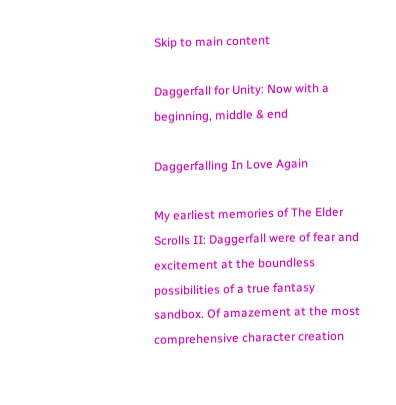Skip to main content

Daggerfall for Unity: Now with a beginning, middle & end

Daggerfalling In Love Again

My earliest memories of The Elder Scrolls II: Daggerfall were of fear and excitement at the boundless possibilities of a true fantasy sandbox. Of amazement at the most comprehensive character creation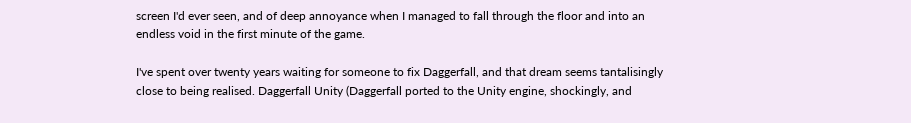screen I'd ever seen, and of deep annoyance when I managed to fall through the floor and into an endless void in the first minute of the game.

I've spent over twenty years waiting for someone to fix Daggerfall, and that dream seems tantalisingly close to being realised. Daggerfall Unity (Daggerfall ported to the Unity engine, shockingly, and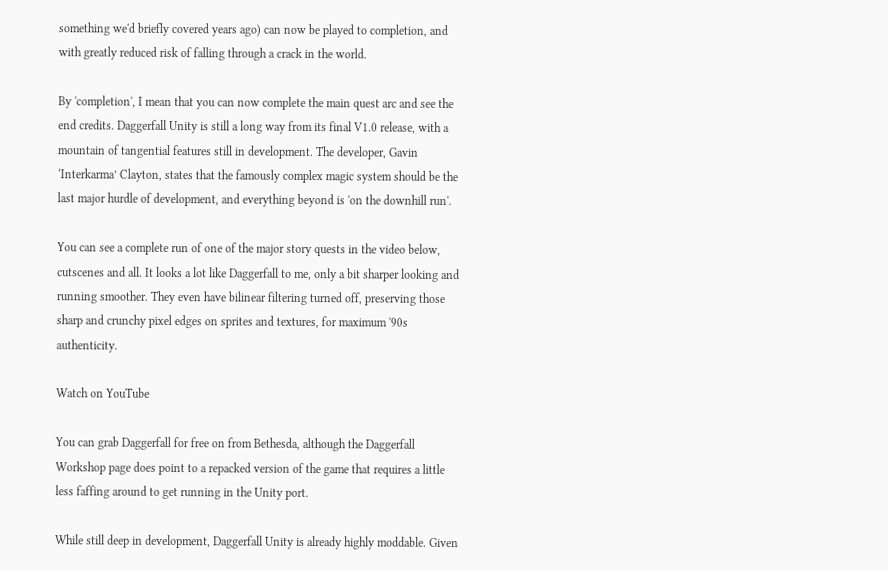something we'd briefly covered years ago) can now be played to completion, and with greatly reduced risk of falling through a crack in the world.

By 'completion', I mean that you can now complete the main quest arc and see the end credits. Daggerfall Unity is still a long way from its final V1.0 release, with a mountain of tangential features still in development. The developer, Gavin ‘Interkarma’ Clayton, states that the famously complex magic system should be the last major hurdle of development, and everything beyond is 'on the downhill run'.

You can see a complete run of one of the major story quests in the video below, cutscenes and all. It looks a lot like Daggerfall to me, only a bit sharper looking and running smoother. They even have bilinear filtering turned off, preserving those sharp and crunchy pixel edges on sprites and textures, for maximum '90s authenticity.

Watch on YouTube

You can grab Daggerfall for free on from Bethesda, although the Daggerfall Workshop page does point to a repacked version of the game that requires a little less faffing around to get running in the Unity port.

While still deep in development, Daggerfall Unity is already highly moddable. Given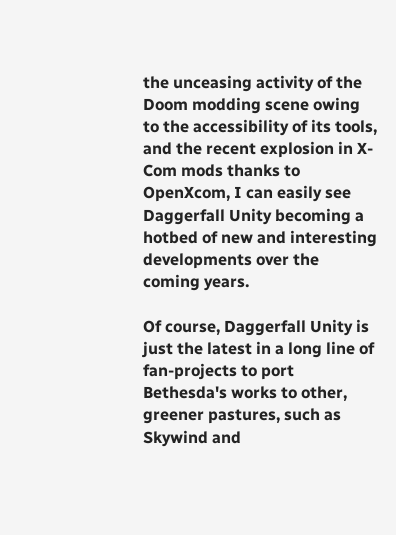the unceasing activity of the Doom modding scene owing to the accessibility of its tools, and the recent explosion in X-Com mods thanks to OpenXcom, I can easily see Daggerfall Unity becoming a hotbed of new and interesting developments over the coming years.

Of course, Daggerfall Unity is just the latest in a long line of fan-projects to port Bethesda's works to other, greener pastures, such as Skywind and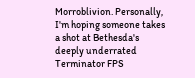Morroblivion. Personally, I'm hoping someone takes a shot at Bethesda's deeply underrated Terminator FPS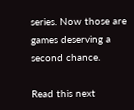series. Now those are games deserving a second chance.

Read this next